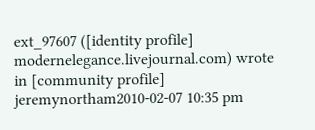ext_97607 ([identity profile] modernelegance.livejournal.com) wrote in [community profile] jeremynortham2010-02-07 10:35 pm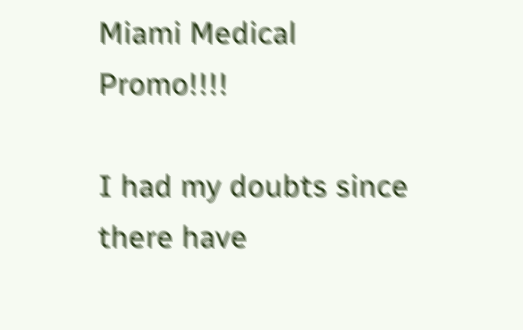Miami Medical Promo!!!!

I had my doubts since there have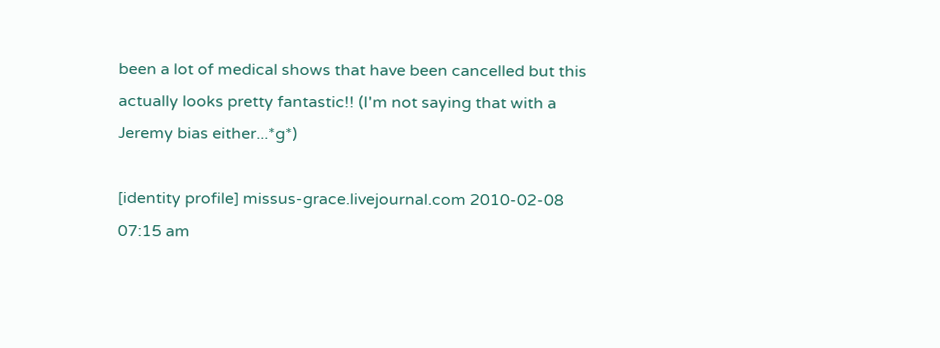been a lot of medical shows that have been cancelled but this actually looks pretty fantastic!! (I'm not saying that with a Jeremy bias either...*g*)

[identity profile] missus-grace.livejournal.com 2010-02-08 07:15 am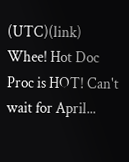(UTC)(link)
Whee! Hot Doc Proc is HOT! Can't wait for April...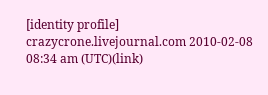[identity profile] crazycrone.livejournal.com 2010-02-08 08:34 am (UTC)(link)